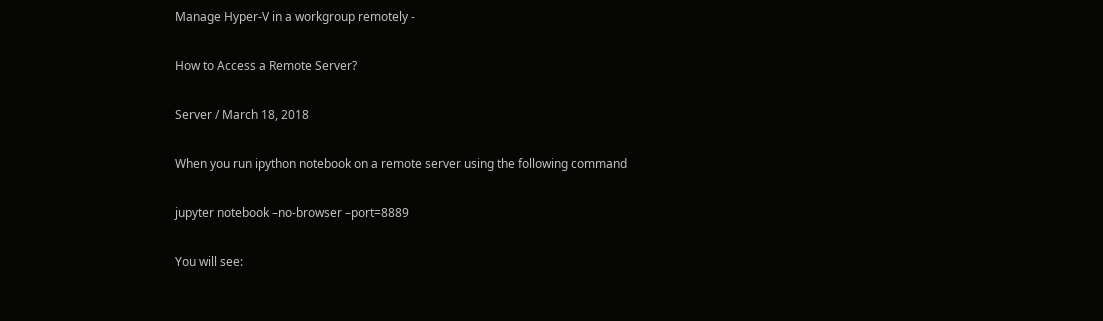Manage Hyper-V in a workgroup remotely -

How to Access a Remote Server?

Server / March 18, 2018

When you run ipython notebook on a remote server using the following command

jupyter notebook –no-browser –port=8889

You will see: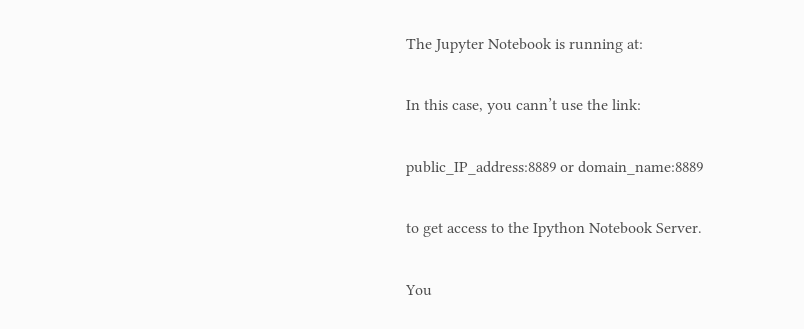The Jupyter Notebook is running at:

In this case, you cann’t use the link:

public_IP_address:8889 or domain_name:8889

to get access to the Ipython Notebook Server.

You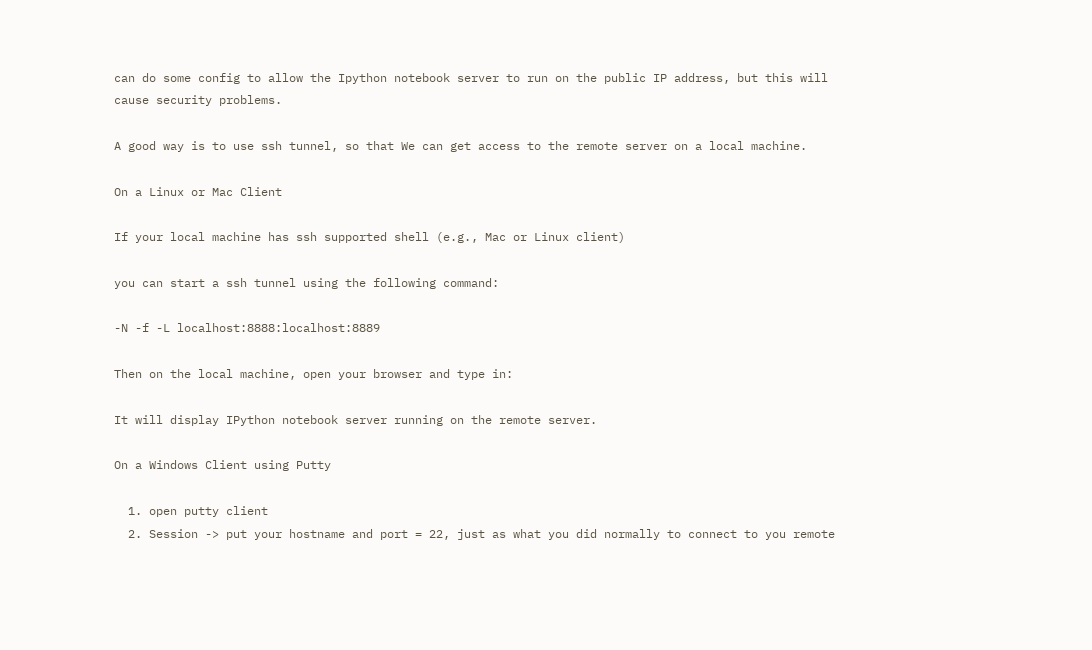can do some config to allow the Ipython notebook server to run on the public IP address, but this will cause security problems.

A good way is to use ssh tunnel, so that We can get access to the remote server on a local machine.

On a Linux or Mac Client

If your local machine has ssh supported shell (e.g., Mac or Linux client)

you can start a ssh tunnel using the following command:

-N -f -L localhost:8888:localhost:8889

Then on the local machine, open your browser and type in:

It will display IPython notebook server running on the remote server.

On a Windows Client using Putty

  1. open putty client
  2. Session -> put your hostname and port = 22, just as what you did normally to connect to you remote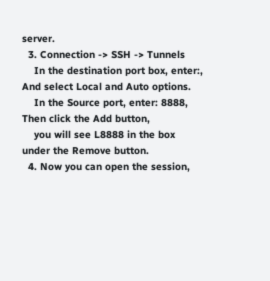server.
  3. Connection -> SSH -> Tunnels
    In the destination port box, enter:, And select Local and Auto options.
    In the Source port, enter: 8888, Then click the Add button,
    you will see L8888 in the box under the Remove button.
  4. Now you can open the session,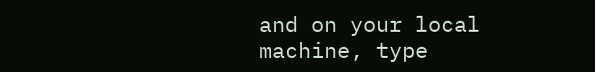and on your local machine, type